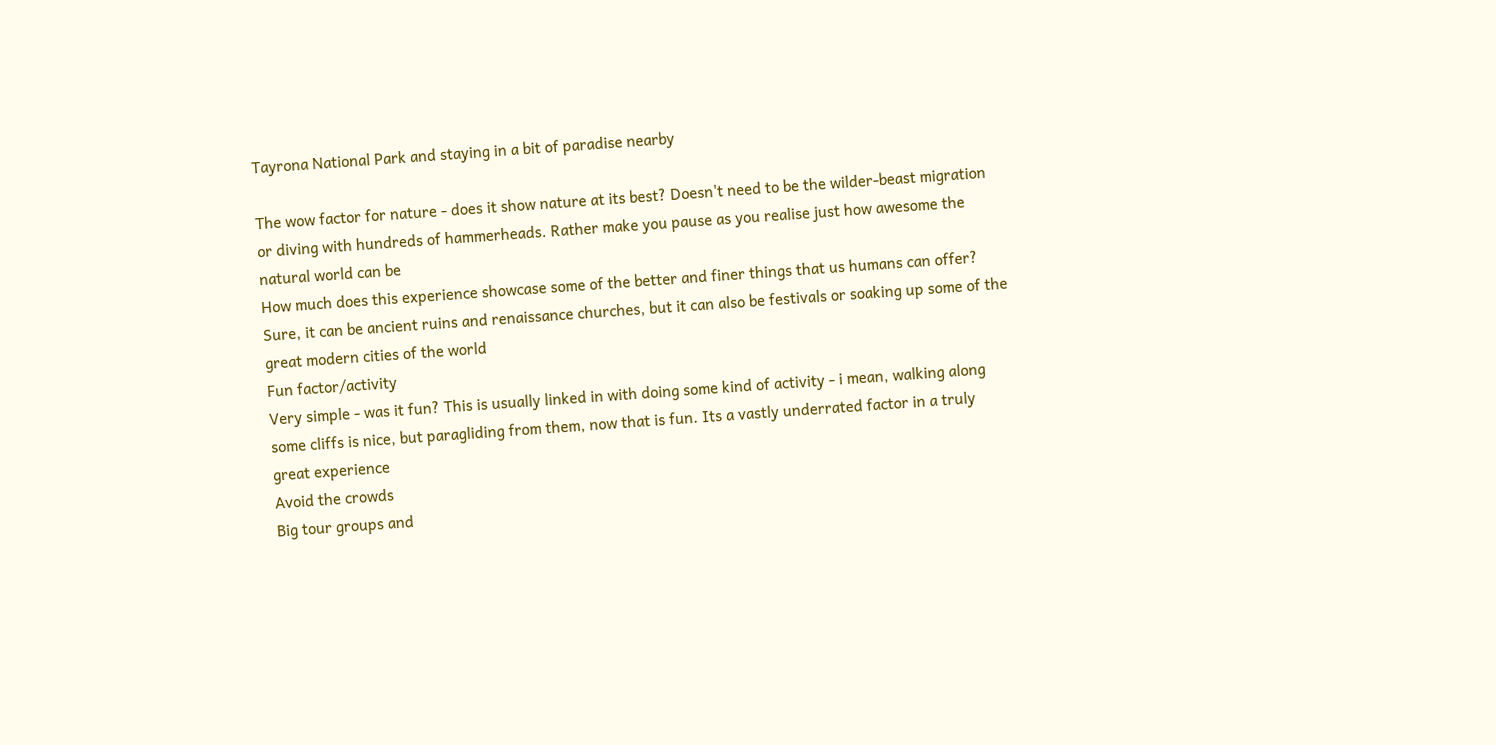Tayrona National Park and staying in a bit of paradise nearby

The wow factor for nature - does it show nature at its best? Doesn't need to be the wilder-beast migration or diving with hundreds of hammerheads. Rather make you pause as you realise just how awesome the natural world can be
How much does this experience showcase some of the better and finer things that us humans can offer? Sure, it can be ancient ruins and renaissance churches, but it can also be festivals or soaking up some of the great modern cities of the world
Fun factor/activity
Very simple - was it fun? This is usually linked in with doing some kind of activity - i mean, walking along some cliffs is nice, but paragliding from them, now that is fun. Its a vastly underrated factor in a truly great experience
Avoid the crowds
Big tour groups and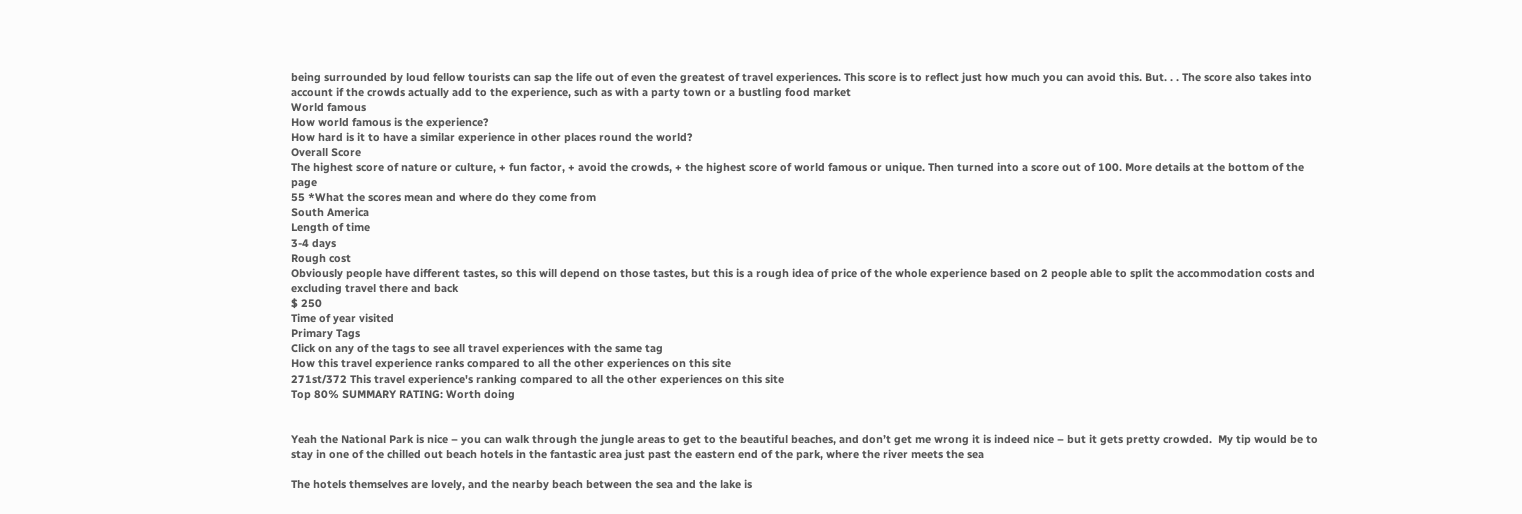being surrounded by loud fellow tourists can sap the life out of even the greatest of travel experiences. This score is to reflect just how much you can avoid this. But. . . The score also takes into account if the crowds actually add to the experience, such as with a party town or a bustling food market
World famous
How world famous is the experience?
How hard is it to have a similar experience in other places round the world?
Overall Score
The highest score of nature or culture, + fun factor, + avoid the crowds, + the highest score of world famous or unique. Then turned into a score out of 100. More details at the bottom of the page
55 *What the scores mean and where do they come from
South America
Length of time
3-4 days
Rough cost
Obviously people have different tastes, so this will depend on those tastes, but this is a rough idea of price of the whole experience based on 2 people able to split the accommodation costs and excluding travel there and back
$ 250
Time of year visited
Primary Tags
Click on any of the tags to see all travel experiences with the same tag
How this travel experience ranks compared to all the other experiences on this site
271st/372 This travel experience's ranking compared to all the other experiences on this site
Top 80% SUMMARY RATING: Worth doing


Yeah the National Park is nice – you can walk through the jungle areas to get to the beautiful beaches, and don’t get me wrong it is indeed nice – but it gets pretty crowded.  My tip would be to stay in one of the chilled out beach hotels in the fantastic area just past the eastern end of the park, where the river meets the sea

The hotels themselves are lovely, and the nearby beach between the sea and the lake is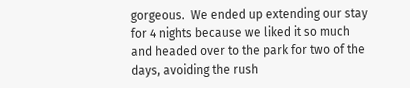gorgeous.  We ended up extending our stay for 4 nights because we liked it so much and headed over to the park for two of the days, avoiding the rush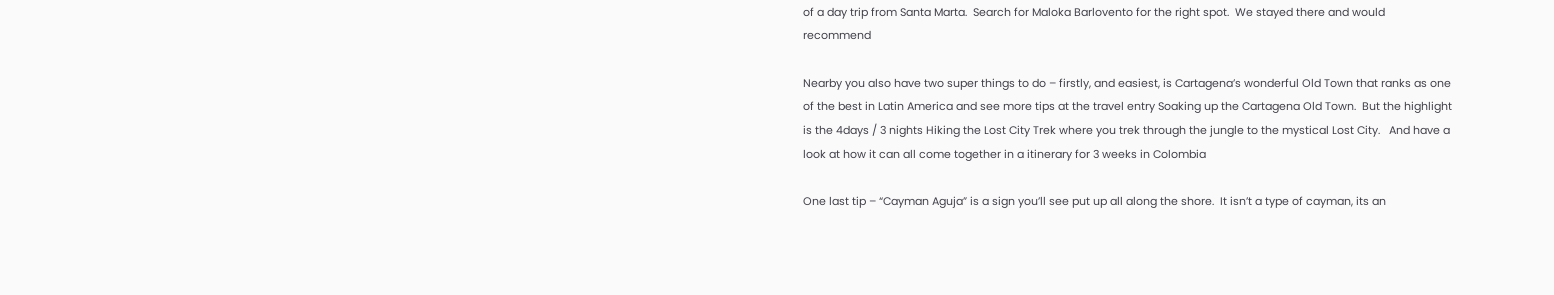of a day trip from Santa Marta.  Search for Maloka Barlovento for the right spot.  We stayed there and would recommend

Nearby you also have two super things to do – firstly, and easiest, is Cartagena’s wonderful Old Town that ranks as one of the best in Latin America and see more tips at the travel entry Soaking up the Cartagena Old Town.  But the highlight is the 4days / 3 nights Hiking the Lost City Trek where you trek through the jungle to the mystical Lost City.   And have a look at how it can all come together in a itinerary for 3 weeks in Colombia

One last tip – “Cayman Aguja” is a sign you’ll see put up all along the shore.  It isn’t a type of cayman, its an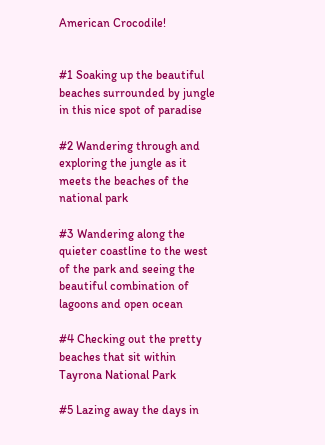American Crocodile!


#1 Soaking up the beautiful beaches surrounded by jungle in this nice spot of paradise

#2 Wandering through and exploring the jungle as it meets the beaches of the national park

#3 Wandering along the quieter coastline to the west of the park and seeing the beautiful combination of lagoons and open ocean

#4 Checking out the pretty beaches that sit within Tayrona National Park

#5 Lazing away the days in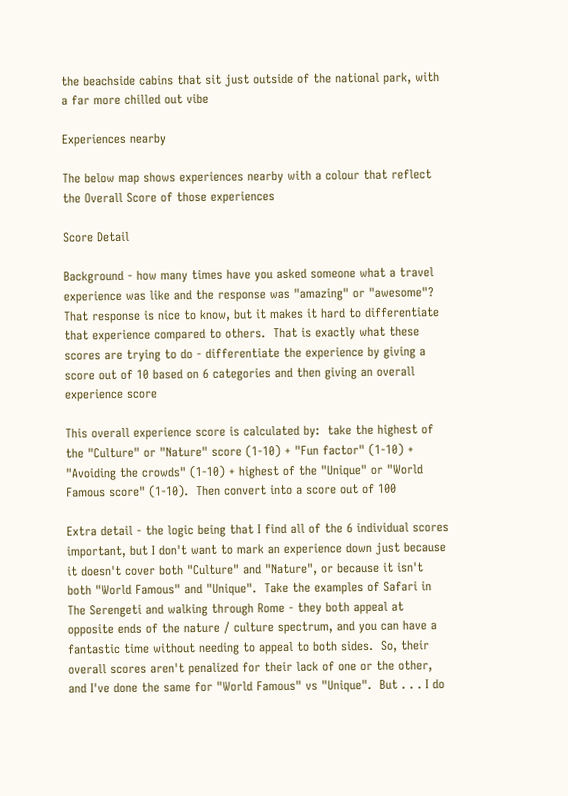the beachside cabins that sit just outside of the national park, with a far more chilled out vibe

Experiences nearby

The below map shows experiences nearby with a colour that reflect the Overall Score of those experiences

Score Detail

Background - how many times have you asked someone what a travel experience was like and the response was "amazing" or "awesome"?  That response is nice to know, but it makes it hard to differentiate that experience compared to others.  That is exactly what these scores are trying to do - differentiate the experience by giving a score out of 10 based on 6 categories and then giving an overall experience score

This overall experience score is calculated by:  take the highest of the "Culture" or "Nature" score (1-10) + "Fun factor" (1-10) + "Avoiding the crowds" (1-10) + highest of the "Unique" or "World Famous score" (1-10).  Then convert into a score out of 100

Extra detail - the logic being that I find all of the 6 individual scores important, but I don't want to mark an experience down just because it doesn't cover both "Culture" and "Nature", or because it isn't both "World Famous" and "Unique".  Take the examples of Safari in The Serengeti and walking through Rome - they both appeal at opposite ends of the nature / culture spectrum, and you can have a fantastic time without needing to appeal to both sides.  So, their overall scores aren't penalized for their lack of one or the other, and I've done the same for "World Famous" vs "Unique".  But . . . I do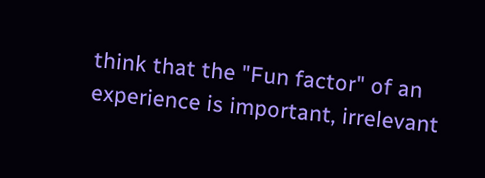think that the "Fun factor" of an experience is important, irrelevant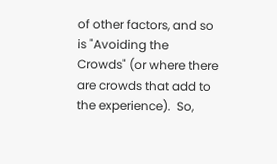of other factors, and so is "Avoiding the Crowds" (or where there are crowds that add to the experience).  So,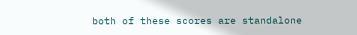both of these scores are standalone